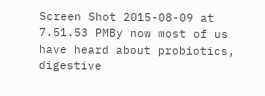Screen Shot 2015-08-09 at 7.51.53 PMBy now most of us have heard about probiotics, digestive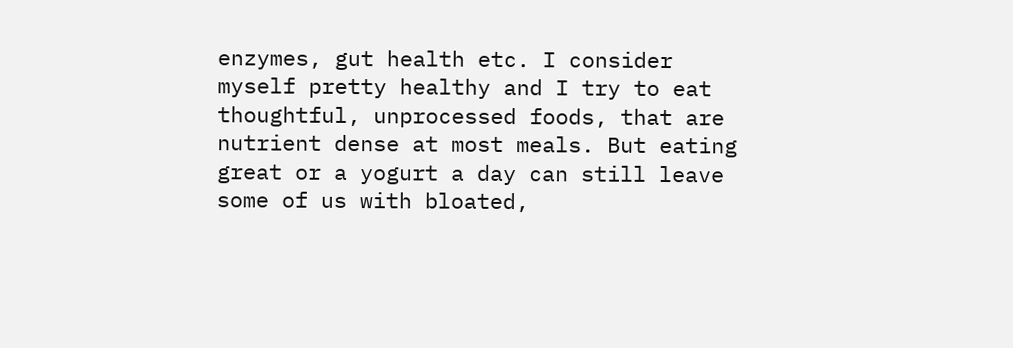enzymes, gut health etc. I consider myself pretty healthy and I try to eat thoughtful, unprocessed foods, that are nutrient dense at most meals. But eating great or a yogurt a day can still leave some of us with bloated,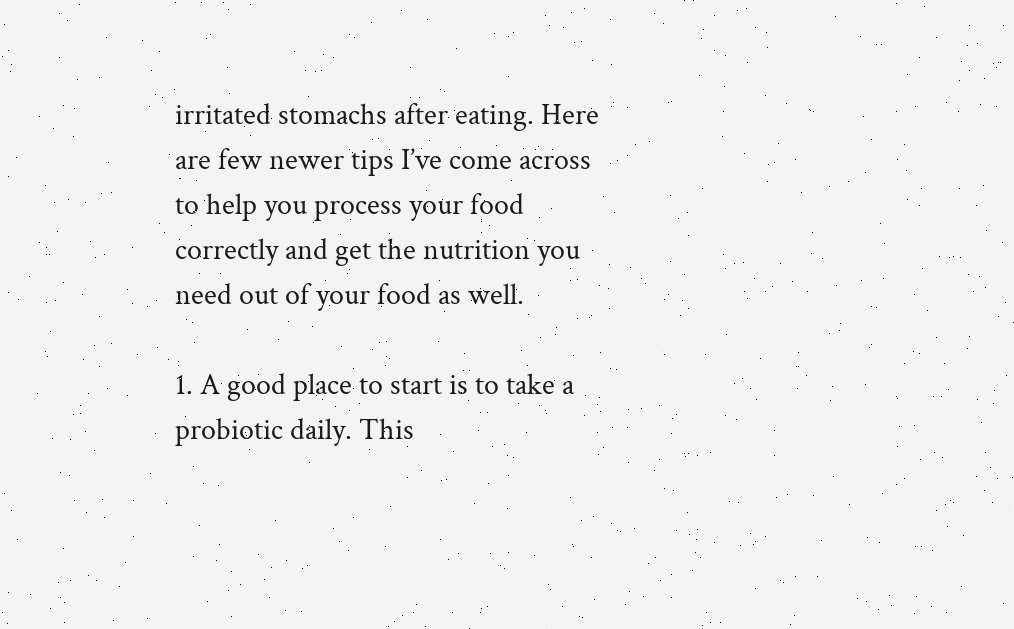irritated stomachs after eating. Here are few newer tips I’ve come across to help you process your food correctly and get the nutrition you need out of your food as well.

1. A good place to start is to take a probiotic daily. This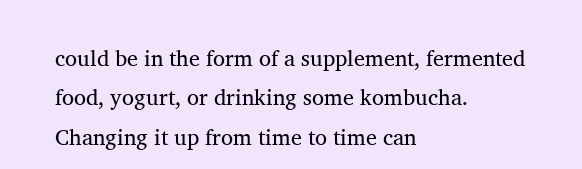could be in the form of a supplement, fermented food, yogurt, or drinking some kombucha.  Changing it up from time to time can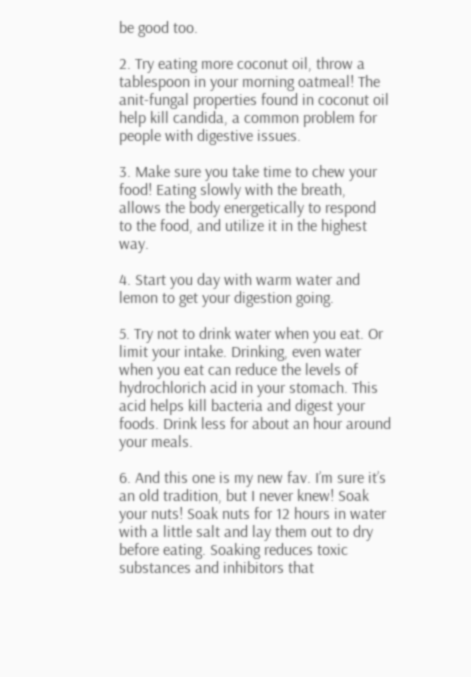be good too.

2. Try eating more coconut oil, throw a tablespoon in your morning oatmeal! The anit-fungal properties found in coconut oil help kill candida, a common problem for people with digestive issues.

3. Make sure you take time to chew your food! Eating slowly with the breath, allows the body energetically to respond to the food, and utilize it in the highest way.

4. Start you day with warm water and lemon to get your digestion going.

5. Try not to drink water when you eat. Or limit your intake. Drinking, even water when you eat can reduce the levels of hydrochlorich acid in your stomach. This acid helps kill bacteria and digest your foods. Drink less for about an hour around your meals.

6. And this one is my new fav. I’m sure it’s an old tradition, but I never knew! Soak your nuts! Soak nuts for 12 hours in water with a little salt and lay them out to dry before eating. Soaking reduces toxic substances and inhibitors that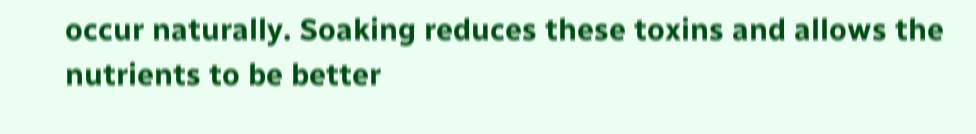occur naturally. Soaking reduces these toxins and allows the nutrients to be better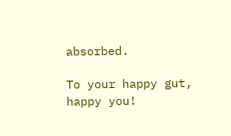absorbed.

To your happy gut, happy you!